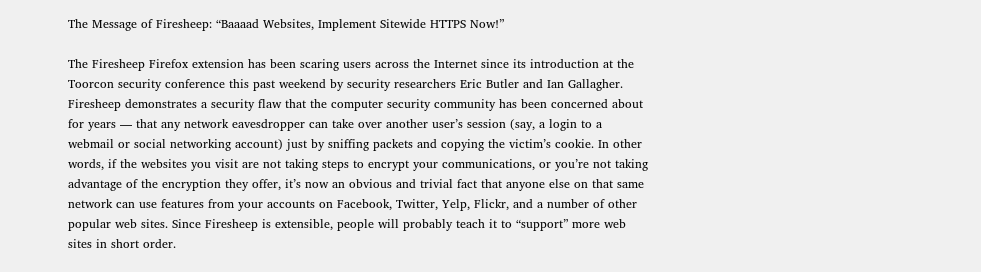The Message of Firesheep: “Baaaad Websites, Implement Sitewide HTTPS Now!”

The Firesheep Firefox extension has been scaring users across the Internet since its introduction at the Toorcon security conference this past weekend by security researchers Eric Butler and Ian Gallagher. Firesheep demonstrates a security flaw that the computer security community has been concerned about for years — that any network eavesdropper can take over another user’s session (say, a login to a webmail or social networking account) just by sniffing packets and copying the victim’s cookie. In other words, if the websites you visit are not taking steps to encrypt your communications, or you’re not taking advantage of the encryption they offer, it’s now an obvious and trivial fact that anyone else on that same network can use features from your accounts on Facebook, Twitter, Yelp, Flickr, and a number of other popular web sites. Since Firesheep is extensible, people will probably teach it to “support” more web sites in short order.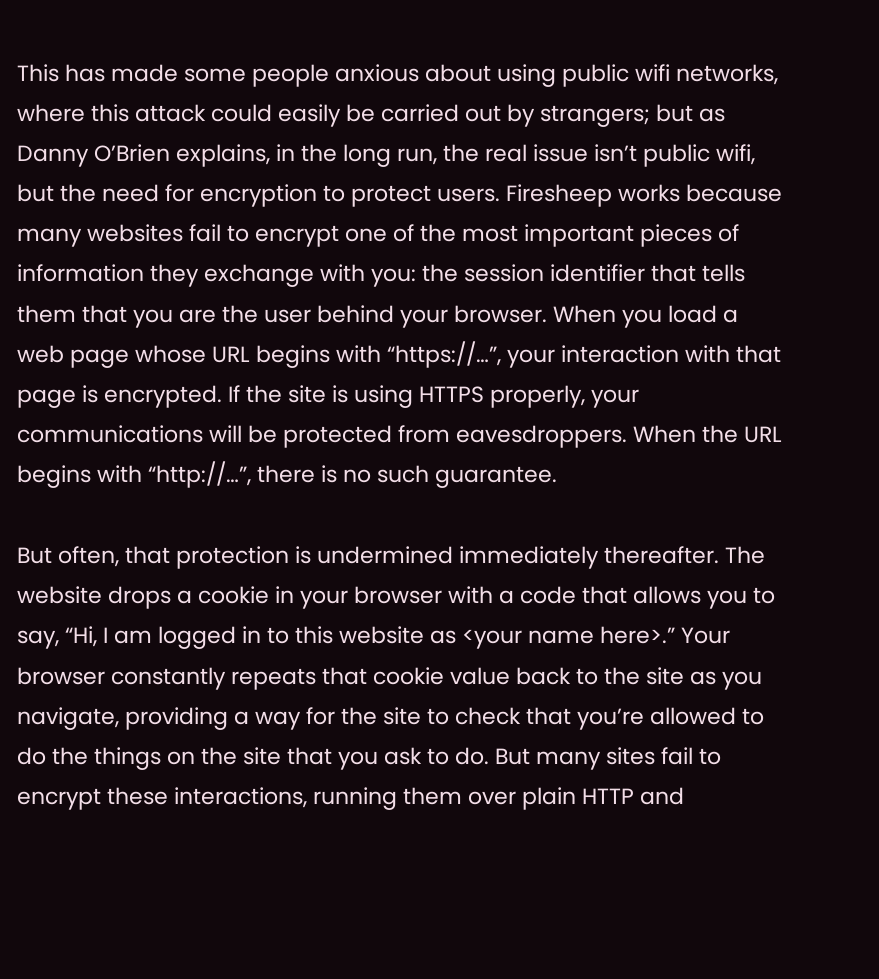This has made some people anxious about using public wifi networks, where this attack could easily be carried out by strangers; but as Danny O’Brien explains, in the long run, the real issue isn’t public wifi, but the need for encryption to protect users. Firesheep works because many websites fail to encrypt one of the most important pieces of information they exchange with you: the session identifier that tells them that you are the user behind your browser. When you load a web page whose URL begins with “https://…”, your interaction with that page is encrypted. If the site is using HTTPS properly, your communications will be protected from eavesdroppers. When the URL begins with “http://…”, there is no such guarantee.

But often, that protection is undermined immediately thereafter. The website drops a cookie in your browser with a code that allows you to say, “Hi, I am logged in to this website as <your name here>.” Your browser constantly repeats that cookie value back to the site as you navigate, providing a way for the site to check that you’re allowed to do the things on the site that you ask to do. But many sites fail to encrypt these interactions, running them over plain HTTP and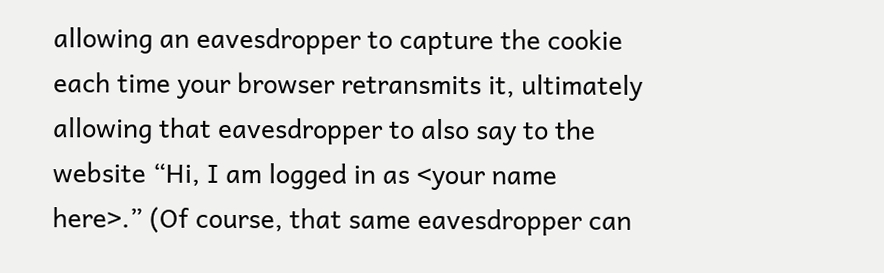allowing an eavesdropper to capture the cookie each time your browser retransmits it, ultimately allowing that eavesdropper to also say to the website “Hi, I am logged in as <your name here>.” (Of course, that same eavesdropper can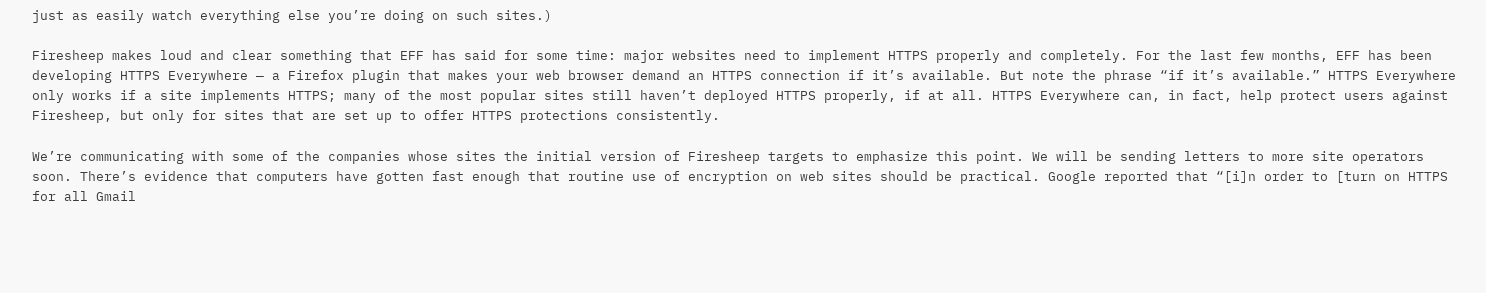just as easily watch everything else you’re doing on such sites.)

Firesheep makes loud and clear something that EFF has said for some time: major websites need to implement HTTPS properly and completely. For the last few months, EFF has been developing HTTPS Everywhere — a Firefox plugin that makes your web browser demand an HTTPS connection if it’s available. But note the phrase “if it’s available.” HTTPS Everywhere only works if a site implements HTTPS; many of the most popular sites still haven’t deployed HTTPS properly, if at all. HTTPS Everywhere can, in fact, help protect users against Firesheep, but only for sites that are set up to offer HTTPS protections consistently.

We’re communicating with some of the companies whose sites the initial version of Firesheep targets to emphasize this point. We will be sending letters to more site operators soon. There’s evidence that computers have gotten fast enough that routine use of encryption on web sites should be practical. Google reported that “[i]n order to [turn on HTTPS for all Gmail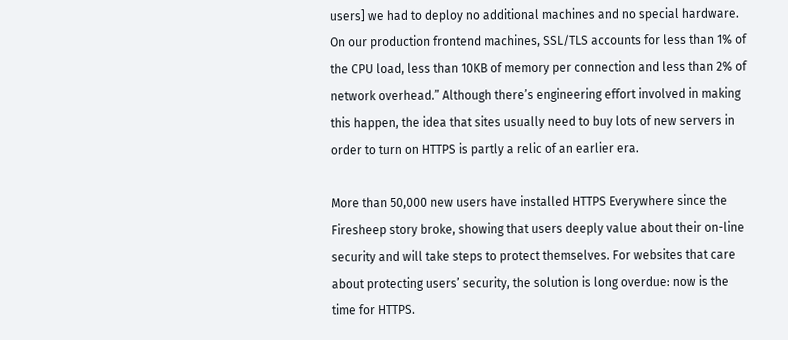users] we had to deploy no additional machines and no special hardware. On our production frontend machines, SSL/TLS accounts for less than 1% of the CPU load, less than 10KB of memory per connection and less than 2% of network overhead.” Although there’s engineering effort involved in making this happen, the idea that sites usually need to buy lots of new servers in order to turn on HTTPS is partly a relic of an earlier era.

More than 50,000 new users have installed HTTPS Everywhere since the Firesheep story broke, showing that users deeply value about their on-line security and will take steps to protect themselves. For websites that care about protecting users’ security, the solution is long overdue: now is the time for HTTPS.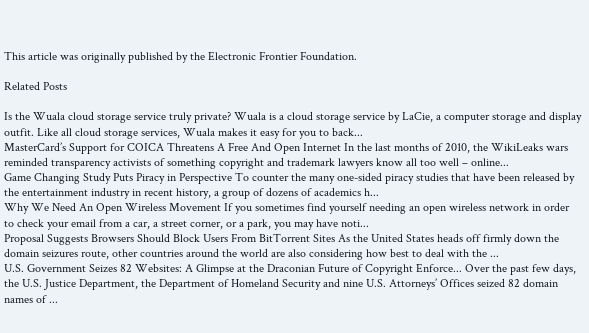This article was originally published by the Electronic Frontier Foundation.

Related Posts

Is the Wuala cloud storage service truly private? Wuala is a cloud storage service by LaCie, a computer storage and display outfit. Like all cloud storage services, Wuala makes it easy for you to back...
MasterCard’s Support for COICA Threatens A Free And Open Internet In the last months of 2010, the WikiLeaks wars reminded transparency activists of something copyright and trademark lawyers know all too well – online...
Game Changing Study Puts Piracy in Perspective To counter the many one-sided piracy studies that have been released by the entertainment industry in recent history, a group of dozens of academics h...
Why We Need An Open Wireless Movement If you sometimes find yourself needing an open wireless network in order to check your email from a car, a street corner, or a park, you may have noti...
Proposal Suggests Browsers Should Block Users From BitTorrent Sites As the United States heads off firmly down the domain seizures route, other countries around the world are also considering how best to deal with the ...
U.S. Government Seizes 82 Websites: A Glimpse at the Draconian Future of Copyright Enforce... Over the past few days, the U.S. Justice Department, the Department of Homeland Security and nine U.S. Attorneys’ Offices seized 82 domain names of ...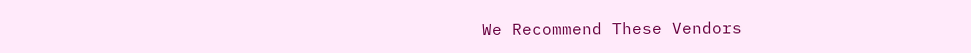We Recommend These Vendors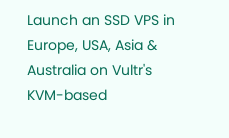Launch an SSD VPS in Europe, USA, Asia & Australia on Vultr's KVM-based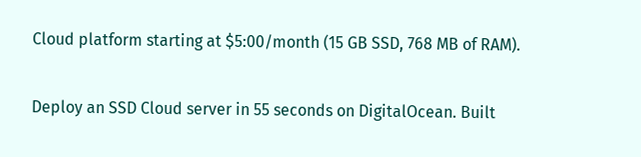Cloud platform starting at $5:00/month (15 GB SSD, 768 MB of RAM).

Deploy an SSD Cloud server in 55 seconds on DigitalOcean. Built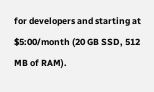for developers and starting at $5:00/month (20 GB SSD, 512 MB of RAM).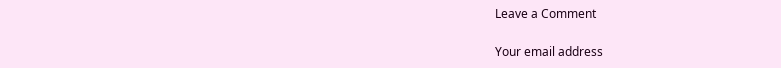Leave a Comment

Your email address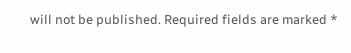will not be published. Required fields are marked *